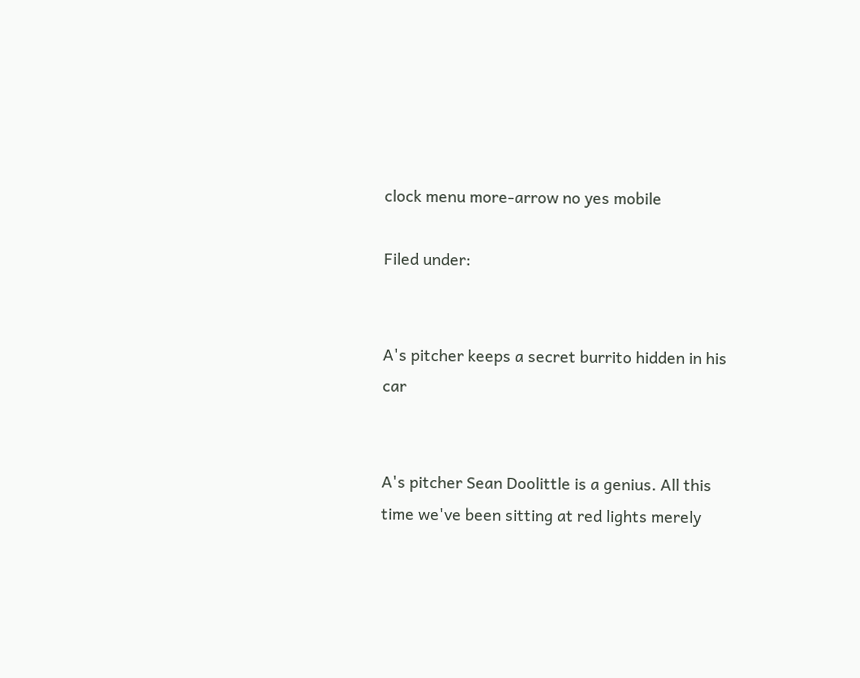clock menu more-arrow no yes mobile

Filed under:


A's pitcher keeps a secret burrito hidden in his car


A's pitcher Sean Doolittle is a genius. All this time we've been sitting at red lights merely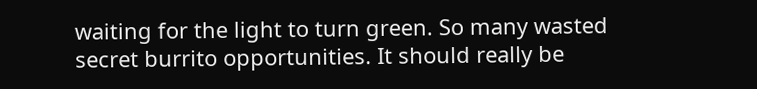waiting for the light to turn green. So many wasted secret burrito opportunities. It should really be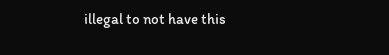illegal to not have this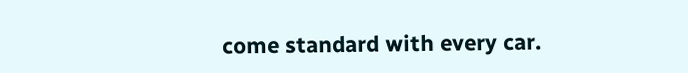come standard with every car.